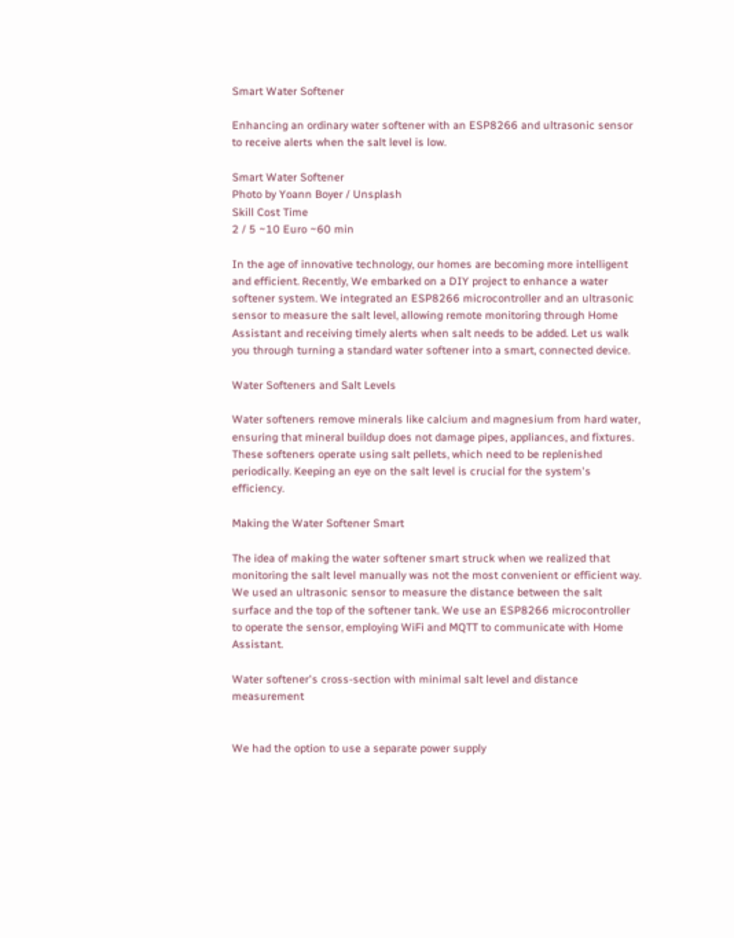Smart Water Softener

Enhancing an ordinary water softener with an ESP8266 and ultrasonic sensor to receive alerts when the salt level is low.

Smart Water Softener
Photo by Yoann Boyer / Unsplash
Skill Cost Time
2 / 5 ~10 Euro ~60 min

In the age of innovative technology, our homes are becoming more intelligent and efficient. Recently, We embarked on a DIY project to enhance a water softener system. We integrated an ESP8266 microcontroller and an ultrasonic sensor to measure the salt level, allowing remote monitoring through Home Assistant and receiving timely alerts when salt needs to be added. Let us walk you through turning a standard water softener into a smart, connected device.

Water Softeners and Salt Levels

Water softeners remove minerals like calcium and magnesium from hard water, ensuring that mineral buildup does not damage pipes, appliances, and fixtures. These softeners operate using salt pellets, which need to be replenished periodically. Keeping an eye on the salt level is crucial for the system's efficiency.

Making the Water Softener Smart

The idea of making the water softener smart struck when we realized that monitoring the salt level manually was not the most convenient or efficient way. We used an ultrasonic sensor to measure the distance between the salt surface and the top of the softener tank. We use an ESP8266 microcontroller to operate the sensor, employing WiFi and MQTT to communicate with Home Assistant.

Water softener's cross-section with minimal salt level and distance measurement


We had the option to use a separate power supply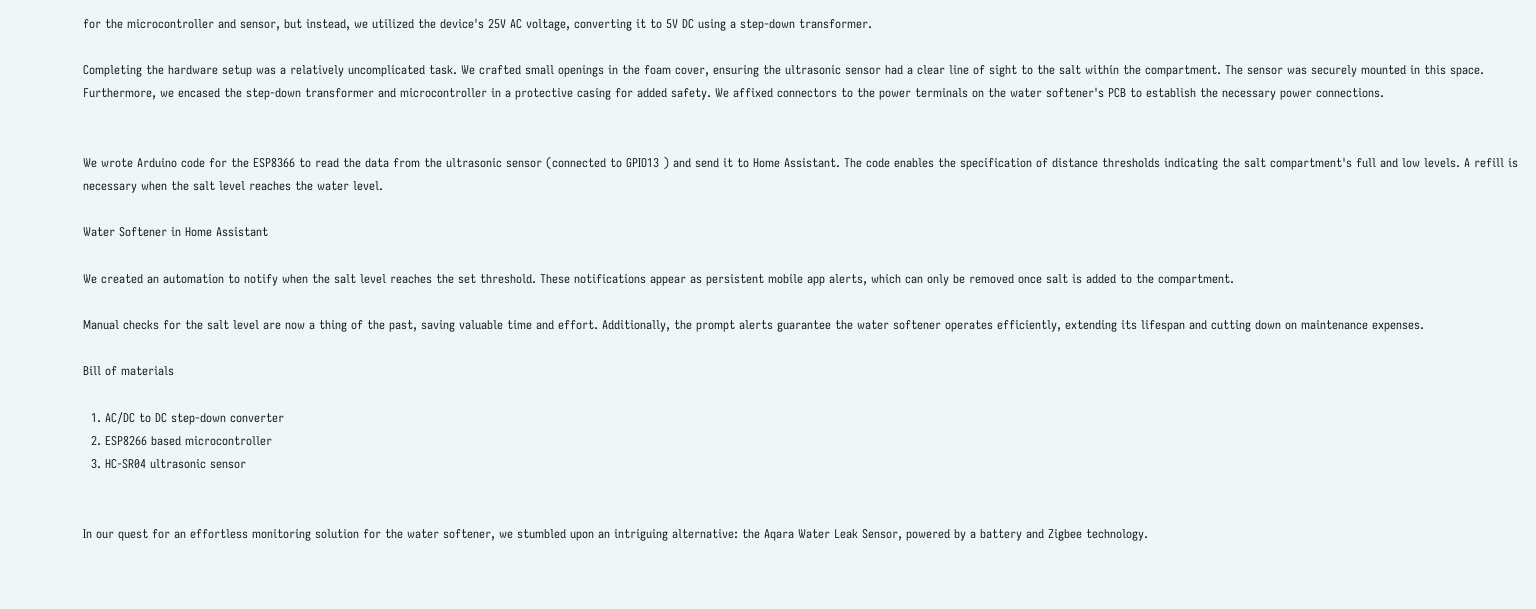for the microcontroller and sensor, but instead, we utilized the device's 25V AC voltage, converting it to 5V DC using a step-down transformer.

Completing the hardware setup was a relatively uncomplicated task. We crafted small openings in the foam cover, ensuring the ultrasonic sensor had a clear line of sight to the salt within the compartment. The sensor was securely mounted in this space. Furthermore, we encased the step-down transformer and microcontroller in a protective casing for added safety. We affixed connectors to the power terminals on the water softener's PCB to establish the necessary power connections.


We wrote Arduino code for the ESP8366 to read the data from the ultrasonic sensor (connected to GPIO13 ) and send it to Home Assistant. The code enables the specification of distance thresholds indicating the salt compartment's full and low levels. A refill is necessary when the salt level reaches the water level.

Water Softener in Home Assistant

We created an automation to notify when the salt level reaches the set threshold. These notifications appear as persistent mobile app alerts, which can only be removed once salt is added to the compartment.

Manual checks for the salt level are now a thing of the past, saving valuable time and effort. Additionally, the prompt alerts guarantee the water softener operates efficiently, extending its lifespan and cutting down on maintenance expenses.

Bill of materials

  1. AC/DC to DC step-down converter
  2. ESP8266 based microcontroller
  3. HC-SR04 ultrasonic sensor


In our quest for an effortless monitoring solution for the water softener, we stumbled upon an intriguing alternative: the Aqara Water Leak Sensor, powered by a battery and Zigbee technology.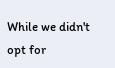While we didn't opt for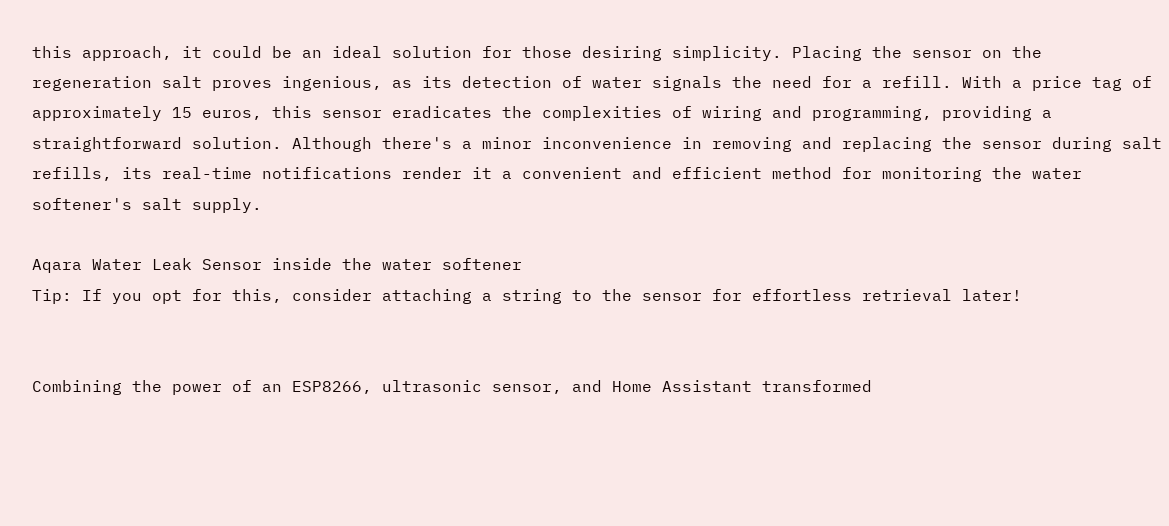this approach, it could be an ideal solution for those desiring simplicity. Placing the sensor on the regeneration salt proves ingenious, as its detection of water signals the need for a refill. With a price tag of approximately 15 euros, this sensor eradicates the complexities of wiring and programming, providing a straightforward solution. Although there's a minor inconvenience in removing and replacing the sensor during salt refills, its real-time notifications render it a convenient and efficient method for monitoring the water softener's salt supply.

Aqara Water Leak Sensor inside the water softener
Tip: If you opt for this, consider attaching a string to the sensor for effortless retrieval later!


Combining the power of an ESP8266, ultrasonic sensor, and Home Assistant transformed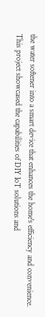the water softener into a smart device that enhances the home's efficiency and convenience. This project showcased the capabilities of DIY IoT solutions and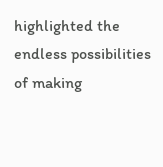highlighted the endless possibilities of making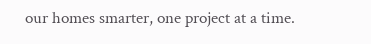our homes smarter, one project at a time.